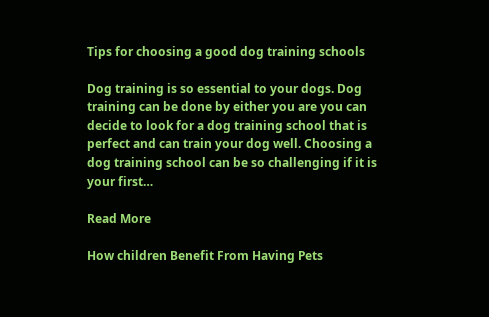Tips for choosing a good dog training schools

Dog training is so essential to your dogs. Dog training can be done by either you are you can decide to look for a dog training school that is perfect and can train your dog well. Choosing a dog training school can be so challenging if it is your first…

Read More

How children Benefit From Having Pets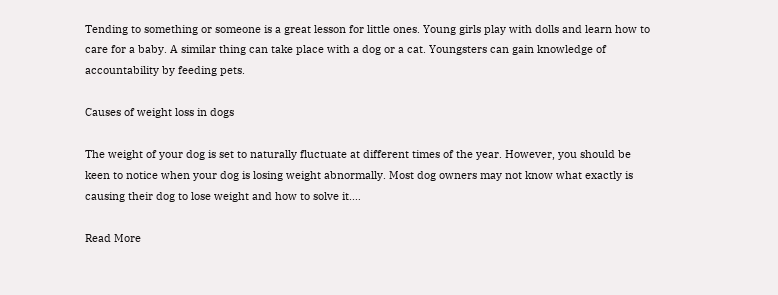Tending to something or someone is a great lesson for little ones. Young girls play with dolls and learn how to care for a baby. A similar thing can take place with a dog or a cat. Youngsters can gain knowledge of accountability by feeding pets.

Causes of weight loss in dogs

The weight of your dog is set to naturally fluctuate at different times of the year. However, you should be keen to notice when your dog is losing weight abnormally. Most dog owners may not know what exactly is causing their dog to lose weight and how to solve it.…

Read More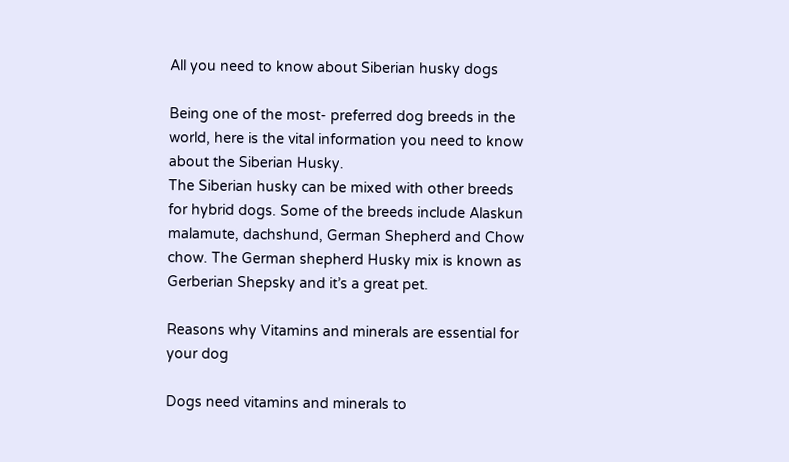All you need to know about Siberian husky dogs

Being one of the most- preferred dog breeds in the world, here is the vital information you need to know about the Siberian Husky.
The Siberian husky can be mixed with other breeds for hybrid dogs. Some of the breeds include Alaskun malamute, dachshund, German Shepherd and Chow chow. The German shepherd Husky mix is known as Gerberian Shepsky and it’s a great pet.

Reasons why Vitamins and minerals are essential for your dog

Dogs need vitamins and minerals to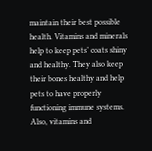maintain their best possible health. Vitamins and minerals help to keep pets’ coats shiny and healthy. They also keep their bones healthy and help pets to have properly functioning immune systems. Also, vitamins and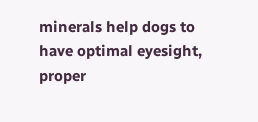minerals help dogs to have optimal eyesight, proper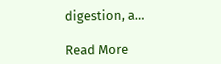digestion, a…

Read More